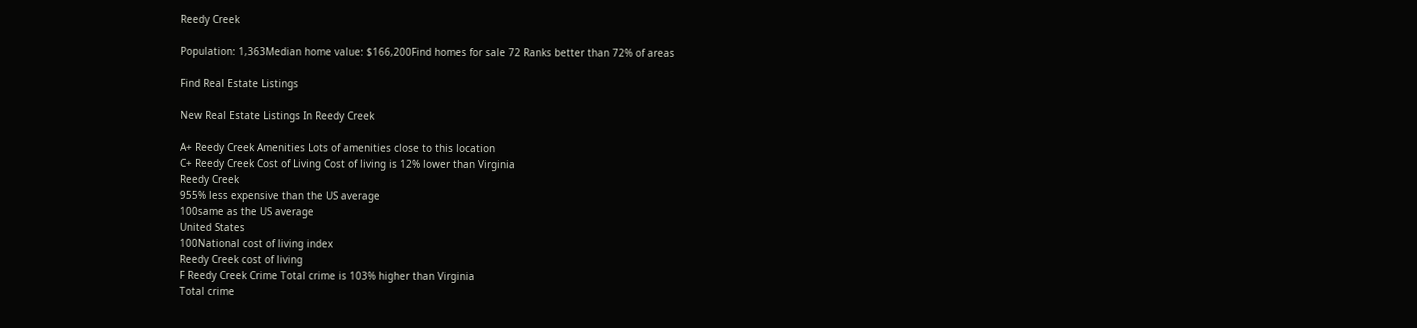Reedy Creek

Population: 1,363Median home value: $166,200Find homes for sale 72 Ranks better than 72% of areas

Find Real Estate Listings

New Real Estate Listings In Reedy Creek

A+ Reedy Creek Amenities Lots of amenities close to this location
C+ Reedy Creek Cost of Living Cost of living is 12% lower than Virginia
Reedy Creek
955% less expensive than the US average
100same as the US average
United States
100National cost of living index
Reedy Creek cost of living
F Reedy Creek Crime Total crime is 103% higher than Virginia
Total crime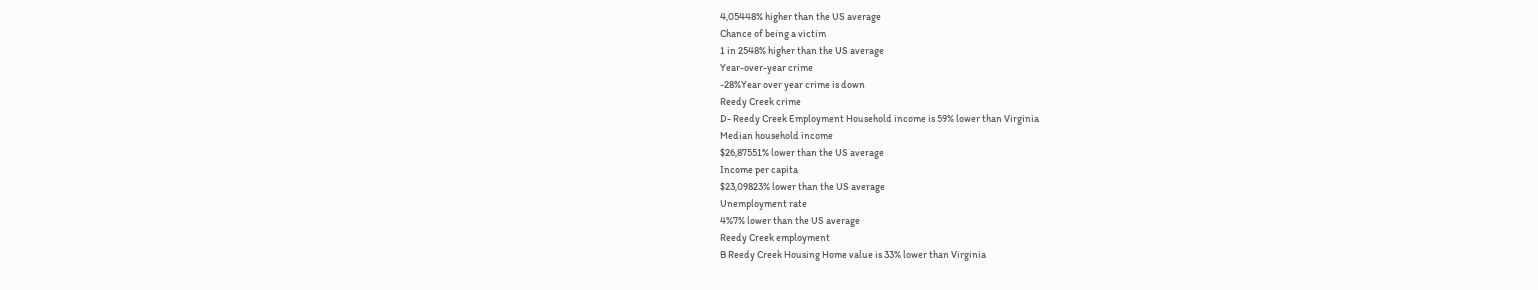4,05448% higher than the US average
Chance of being a victim
1 in 2548% higher than the US average
Year-over-year crime
-28%Year over year crime is down
Reedy Creek crime
D- Reedy Creek Employment Household income is 59% lower than Virginia
Median household income
$26,87551% lower than the US average
Income per capita
$23,09823% lower than the US average
Unemployment rate
4%7% lower than the US average
Reedy Creek employment
B Reedy Creek Housing Home value is 33% lower than Virginia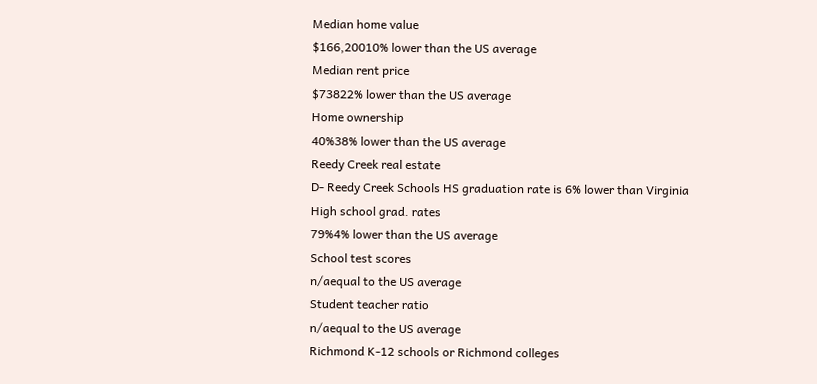Median home value
$166,20010% lower than the US average
Median rent price
$73822% lower than the US average
Home ownership
40%38% lower than the US average
Reedy Creek real estate
D- Reedy Creek Schools HS graduation rate is 6% lower than Virginia
High school grad. rates
79%4% lower than the US average
School test scores
n/aequal to the US average
Student teacher ratio
n/aequal to the US average
Richmond K-12 schools or Richmond colleges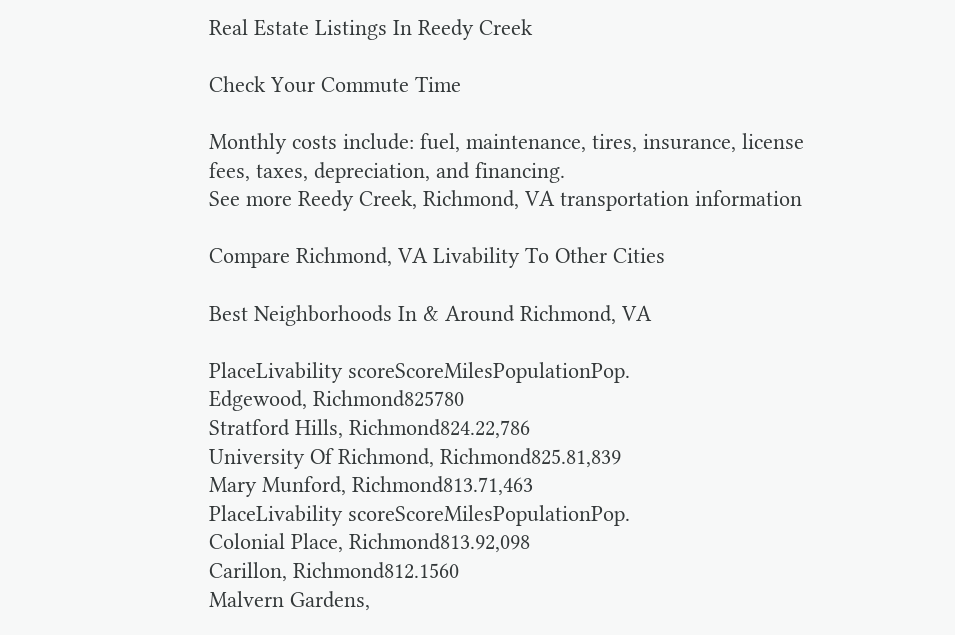Real Estate Listings In Reedy Creek

Check Your Commute Time

Monthly costs include: fuel, maintenance, tires, insurance, license fees, taxes, depreciation, and financing.
See more Reedy Creek, Richmond, VA transportation information

Compare Richmond, VA Livability To Other Cities

Best Neighborhoods In & Around Richmond, VA

PlaceLivability scoreScoreMilesPopulationPop.
Edgewood, Richmond825780
Stratford Hills, Richmond824.22,786
University Of Richmond, Richmond825.81,839
Mary Munford, Richmond813.71,463
PlaceLivability scoreScoreMilesPopulationPop.
Colonial Place, Richmond813.92,098
Carillon, Richmond812.1560
Malvern Gardens,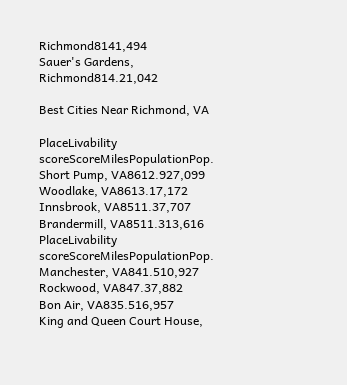Richmond8141,494
Sauer's Gardens, Richmond814.21,042

Best Cities Near Richmond, VA

PlaceLivability scoreScoreMilesPopulationPop.
Short Pump, VA8612.927,099
Woodlake, VA8613.17,172
Innsbrook, VA8511.37,707
Brandermill, VA8511.313,616
PlaceLivability scoreScoreMilesPopulationPop.
Manchester, VA841.510,927
Rockwood, VA847.37,882
Bon Air, VA835.516,957
King and Queen Court House,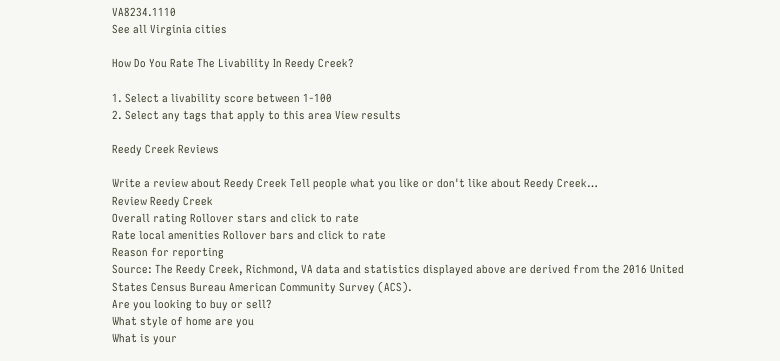VA8234.1110
See all Virginia cities

How Do You Rate The Livability In Reedy Creek?

1. Select a livability score between 1-100
2. Select any tags that apply to this area View results

Reedy Creek Reviews

Write a review about Reedy Creek Tell people what you like or don't like about Reedy Creek…
Review Reedy Creek
Overall rating Rollover stars and click to rate
Rate local amenities Rollover bars and click to rate
Reason for reporting
Source: The Reedy Creek, Richmond, VA data and statistics displayed above are derived from the 2016 United States Census Bureau American Community Survey (ACS).
Are you looking to buy or sell?
What style of home are you
What is your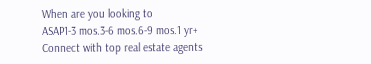When are you looking to
ASAP1-3 mos.3-6 mos.6-9 mos.1 yr+
Connect with top real estate agents